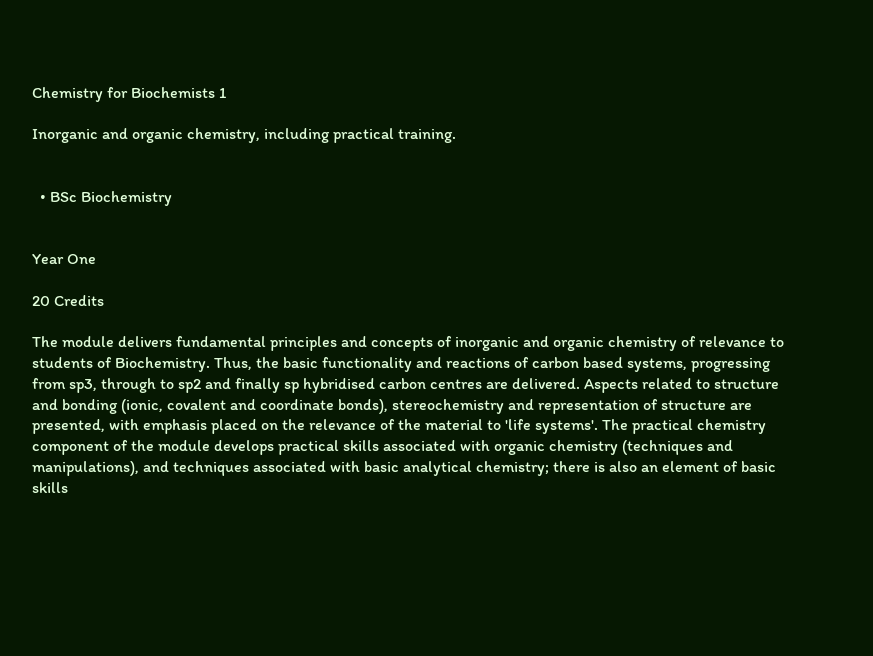Chemistry for Biochemists 1

Inorganic and organic chemistry, including practical training.


  • BSc Biochemistry


Year One

20 Credits

The module delivers fundamental principles and concepts of inorganic and organic chemistry of relevance to students of Biochemistry. Thus, the basic functionality and reactions of carbon based systems, progressing from sp3, through to sp2 and finally sp hybridised carbon centres are delivered. Aspects related to structure and bonding (ionic, covalent and coordinate bonds), stereochemistry and representation of structure are presented, with emphasis placed on the relevance of the material to 'life systems'. The practical chemistry component of the module develops practical skills associated with organic chemistry (techniques and manipulations), and techniques associated with basic analytical chemistry; there is also an element of basic skills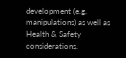development (e.g. manipulations) as well as Health & Safety considerations.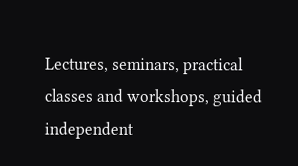Lectures, seminars, practical classes and workshops, guided independent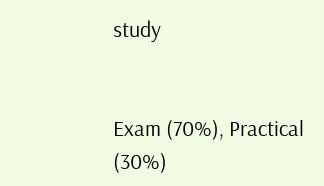study


Exam (70%), Practical (30%)